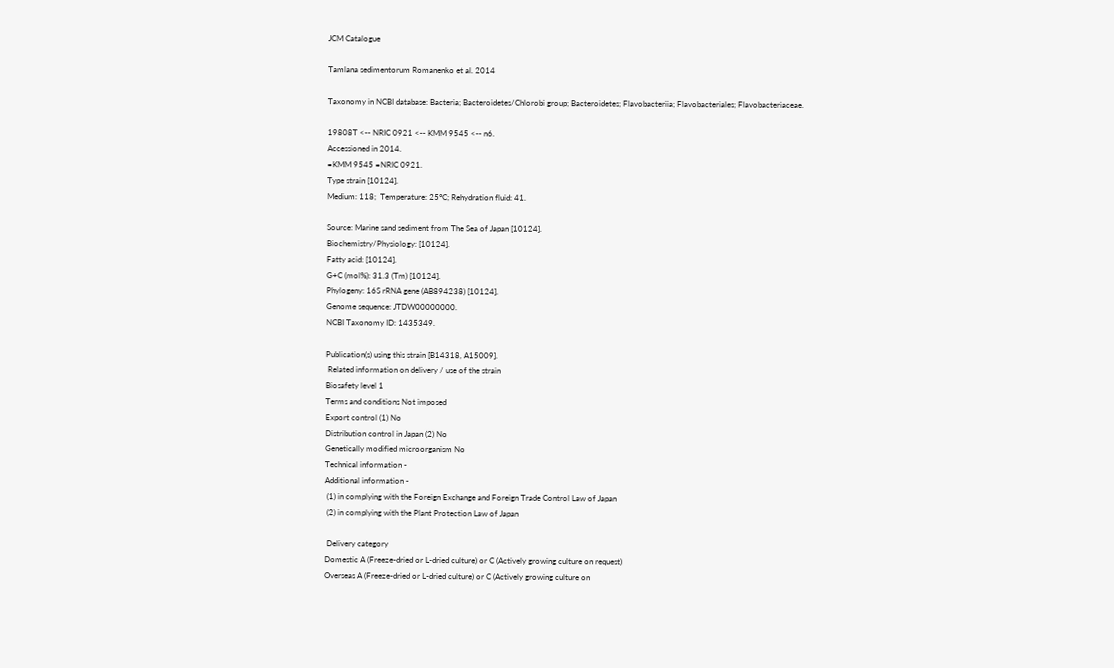JCM Catalogue

Tamlana sedimentorum Romanenko et al. 2014

Taxonomy in NCBI database: Bacteria; Bacteroidetes/Chlorobi group; Bacteroidetes; Flavobacteriia; Flavobacteriales; Flavobacteriaceae.

19808T <-- NRIC 0921 <-- KMM 9545 <-- n6.
Accessioned in 2014.
=KMM 9545 =NRIC 0921.
Type strain [10124].
Medium: 118;  Temperature: 25°C; Rehydration fluid: 41.

Source: Marine sand sediment from The Sea of Japan [10124].
Biochemistry/Physiology: [10124].
Fatty acid: [10124].
G+C (mol%): 31.3 (Tm) [10124].
Phylogeny: 16S rRNA gene (AB894238) [10124].
Genome sequence: JTDW00000000.
NCBI Taxonomy ID: 1435349.

Publication(s) using this strain [B14318, A15009].
 Related information on delivery / use of the strain
Biosafety level 1
Terms and conditions Not imposed
Export control (1) No
Distribution control in Japan (2) No
Genetically modified microorganism No
Technical information -
Additional information -
 (1) in complying with the Foreign Exchange and Foreign Trade Control Law of Japan
 (2) in complying with the Plant Protection Law of Japan

 Delivery category
Domestic A (Freeze-dried or L-dried culture) or C (Actively growing culture on request)
Overseas A (Freeze-dried or L-dried culture) or C (Actively growing culture on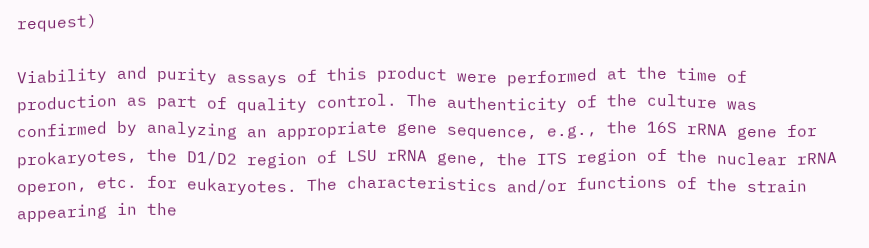request)

Viability and purity assays of this product were performed at the time of production as part of quality control. The authenticity of the culture was confirmed by analyzing an appropriate gene sequence, e.g., the 16S rRNA gene for prokaryotes, the D1/D2 region of LSU rRNA gene, the ITS region of the nuclear rRNA operon, etc. for eukaryotes. The characteristics and/or functions of the strain appearing in the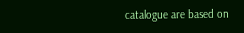catalogue are based on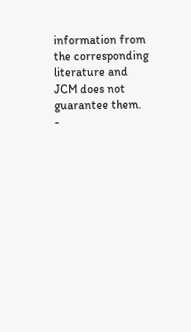information from the corresponding literature and JCM does not guarantee them.
-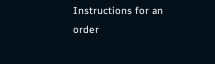Instructions for an order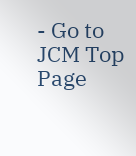- Go to JCM Top Page